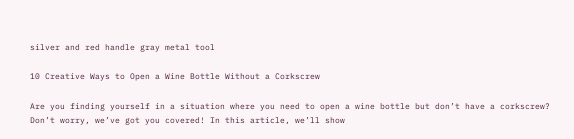silver and red handle gray metal tool

10 Creative Ways to Open a Wine Bottle Without a Corkscrew

Are you finding yourself in a situation where you need to open a wine bottle but don’t have a corkscrew? Don’t worry, we’ve got you covered! In this article, we’ll show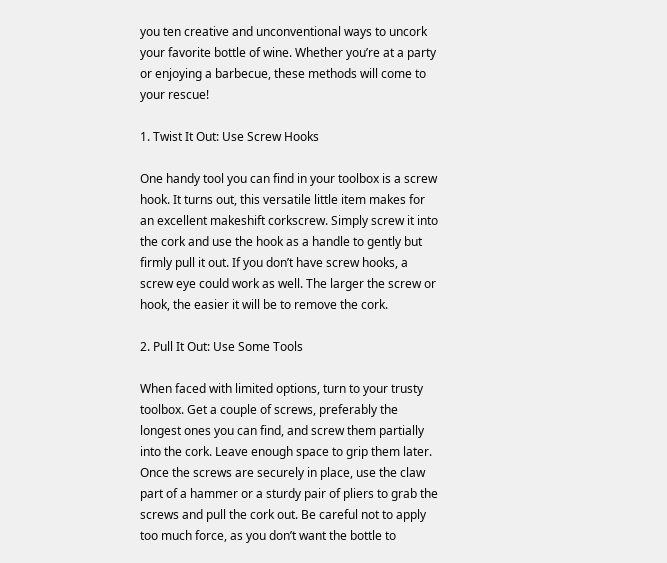you ten creative and unconventional ways to uncork your favorite bottle of wine. Whether you’re at a party or enjoying a barbecue, these methods will come to your rescue!

1. Twist It Out: Use Screw Hooks

One handy tool you can find in your toolbox is a screw hook. It turns out, this versatile little item makes for an excellent makeshift corkscrew. Simply screw it into the cork and use the hook as a handle to gently but firmly pull it out. If you don’t have screw hooks, a screw eye could work as well. The larger the screw or hook, the easier it will be to remove the cork.

2. Pull It Out: Use Some Tools

When faced with limited options, turn to your trusty toolbox. Get a couple of screws, preferably the longest ones you can find, and screw them partially into the cork. Leave enough space to grip them later. Once the screws are securely in place, use the claw part of a hammer or a sturdy pair of pliers to grab the screws and pull the cork out. Be careful not to apply too much force, as you don’t want the bottle to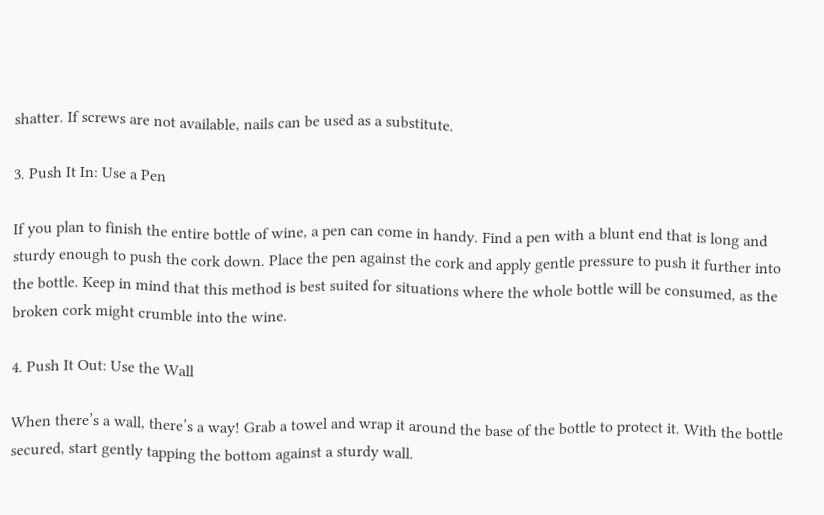shatter. If screws are not available, nails can be used as a substitute.

3. Push It In: Use a Pen

If you plan to finish the entire bottle of wine, a pen can come in handy. Find a pen with a blunt end that is long and sturdy enough to push the cork down. Place the pen against the cork and apply gentle pressure to push it further into the bottle. Keep in mind that this method is best suited for situations where the whole bottle will be consumed, as the broken cork might crumble into the wine.

4. Push It Out: Use the Wall

When there’s a wall, there’s a way! Grab a towel and wrap it around the base of the bottle to protect it. With the bottle secured, start gently tapping the bottom against a sturdy wall.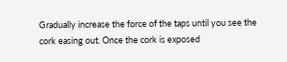Gradually increase the force of the taps until you see the cork easing out. Once the cork is exposed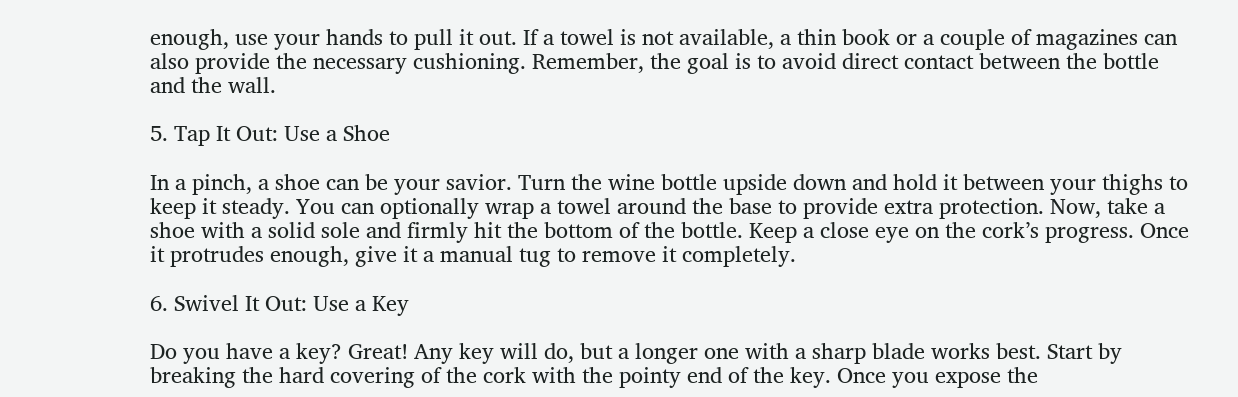enough, use your hands to pull it out. If a towel is not available, a thin book or a couple of magazines can also provide the necessary cushioning. Remember, the goal is to avoid direct contact between the bottle and the wall.

5. Tap It Out: Use a Shoe

In a pinch, a shoe can be your savior. Turn the wine bottle upside down and hold it between your thighs to keep it steady. You can optionally wrap a towel around the base to provide extra protection. Now, take a shoe with a solid sole and firmly hit the bottom of the bottle. Keep a close eye on the cork’s progress. Once it protrudes enough, give it a manual tug to remove it completely.

6. Swivel It Out: Use a Key

Do you have a key? Great! Any key will do, but a longer one with a sharp blade works best. Start by breaking the hard covering of the cork with the pointy end of the key. Once you expose the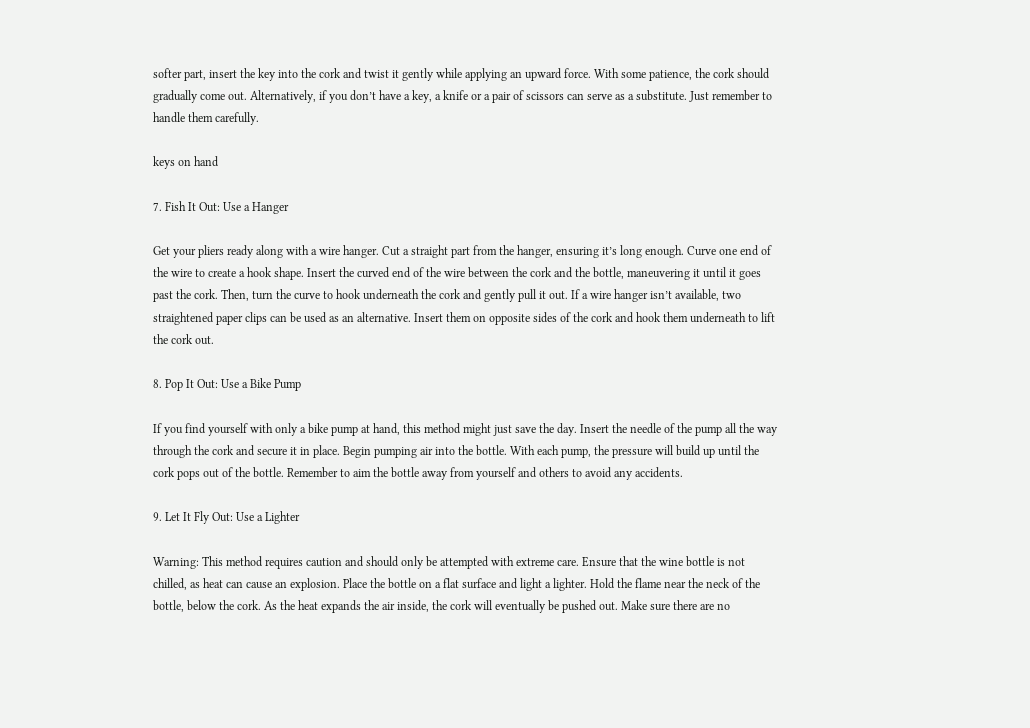softer part, insert the key into the cork and twist it gently while applying an upward force. With some patience, the cork should gradually come out. Alternatively, if you don’t have a key, a knife or a pair of scissors can serve as a substitute. Just remember to handle them carefully.

keys on hand

7. Fish It Out: Use a Hanger

Get your pliers ready along with a wire hanger. Cut a straight part from the hanger, ensuring it’s long enough. Curve one end of the wire to create a hook shape. Insert the curved end of the wire between the cork and the bottle, maneuvering it until it goes past the cork. Then, turn the curve to hook underneath the cork and gently pull it out. If a wire hanger isn’t available, two straightened paper clips can be used as an alternative. Insert them on opposite sides of the cork and hook them underneath to lift the cork out.

8. Pop It Out: Use a Bike Pump

If you find yourself with only a bike pump at hand, this method might just save the day. Insert the needle of the pump all the way through the cork and secure it in place. Begin pumping air into the bottle. With each pump, the pressure will build up until the cork pops out of the bottle. Remember to aim the bottle away from yourself and others to avoid any accidents.

9. Let It Fly Out: Use a Lighter

Warning: This method requires caution and should only be attempted with extreme care. Ensure that the wine bottle is not chilled, as heat can cause an explosion. Place the bottle on a flat surface and light a lighter. Hold the flame near the neck of the bottle, below the cork. As the heat expands the air inside, the cork will eventually be pushed out. Make sure there are no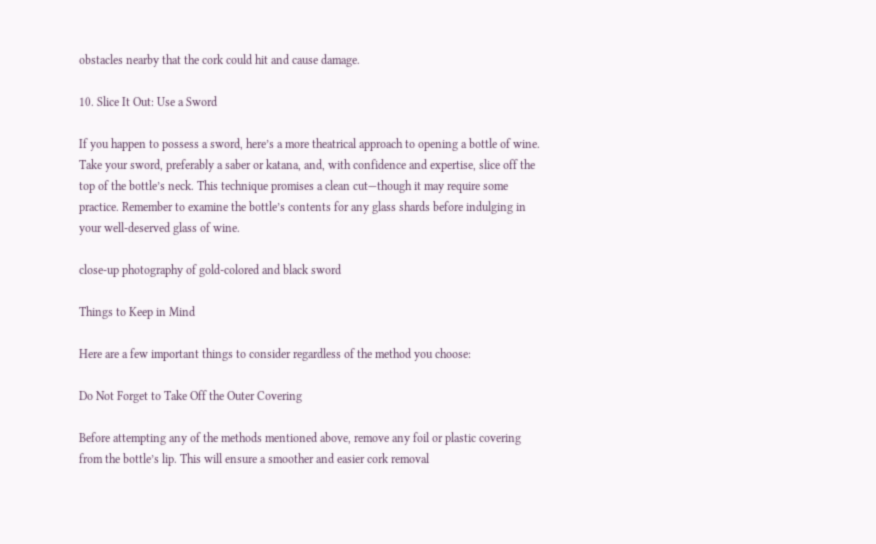obstacles nearby that the cork could hit and cause damage.

10. Slice It Out: Use a Sword

If you happen to possess a sword, here’s a more theatrical approach to opening a bottle of wine. Take your sword, preferably a saber or katana, and, with confidence and expertise, slice off the top of the bottle’s neck. This technique promises a clean cut—though it may require some practice. Remember to examine the bottle’s contents for any glass shards before indulging in your well-deserved glass of wine.

close-up photography of gold-colored and black sword

Things to Keep in Mind

Here are a few important things to consider regardless of the method you choose:

Do Not Forget to Take Off the Outer Covering

Before attempting any of the methods mentioned above, remove any foil or plastic covering from the bottle’s lip. This will ensure a smoother and easier cork removal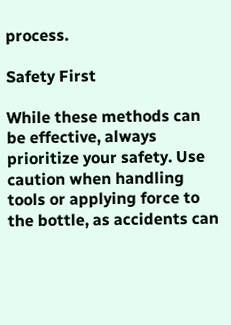process.

Safety First

While these methods can be effective, always prioritize your safety. Use caution when handling tools or applying force to the bottle, as accidents can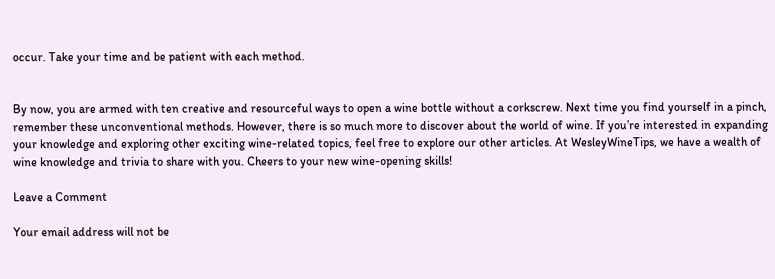occur. Take your time and be patient with each method.


By now, you are armed with ten creative and resourceful ways to open a wine bottle without a corkscrew. Next time you find yourself in a pinch, remember these unconventional methods. However, there is so much more to discover about the world of wine. If you’re interested in expanding your knowledge and exploring other exciting wine-related topics, feel free to explore our other articles. At WesleyWineTips, we have a wealth of wine knowledge and trivia to share with you. Cheers to your new wine-opening skills!

Leave a Comment

Your email address will not be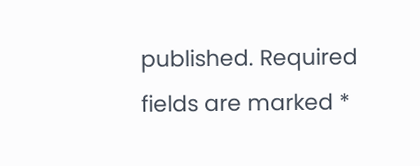published. Required fields are marked *